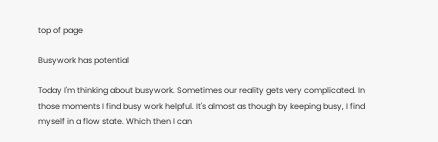top of page

Busywork has potential

Today I'm thinking about busywork. Sometimes our reality gets very complicated. In those moments I find busy work helpful. It's almost as though by keeping busy, I find myself in a flow state. Which then I can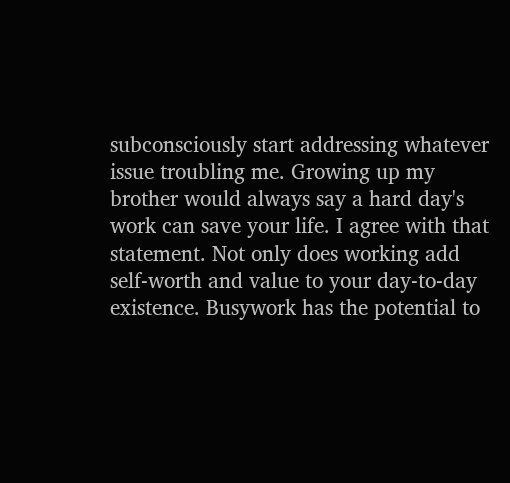subconsciously start addressing whatever issue troubling me. Growing up my brother would always say a hard day's work can save your life. I agree with that statement. Not only does working add self-worth and value to your day-to-day existence. Busywork has the potential to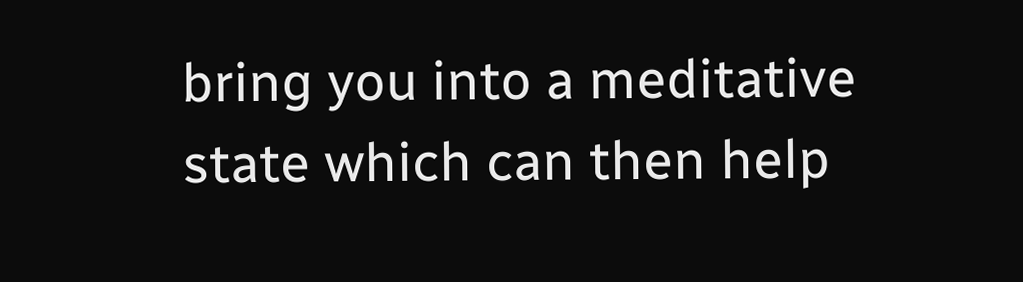bring you into a meditative state which can then help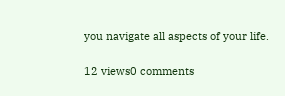you navigate all aspects of your life.

12 views0 comments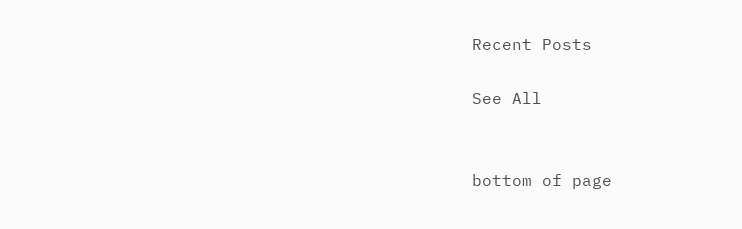Recent Posts

See All


bottom of page